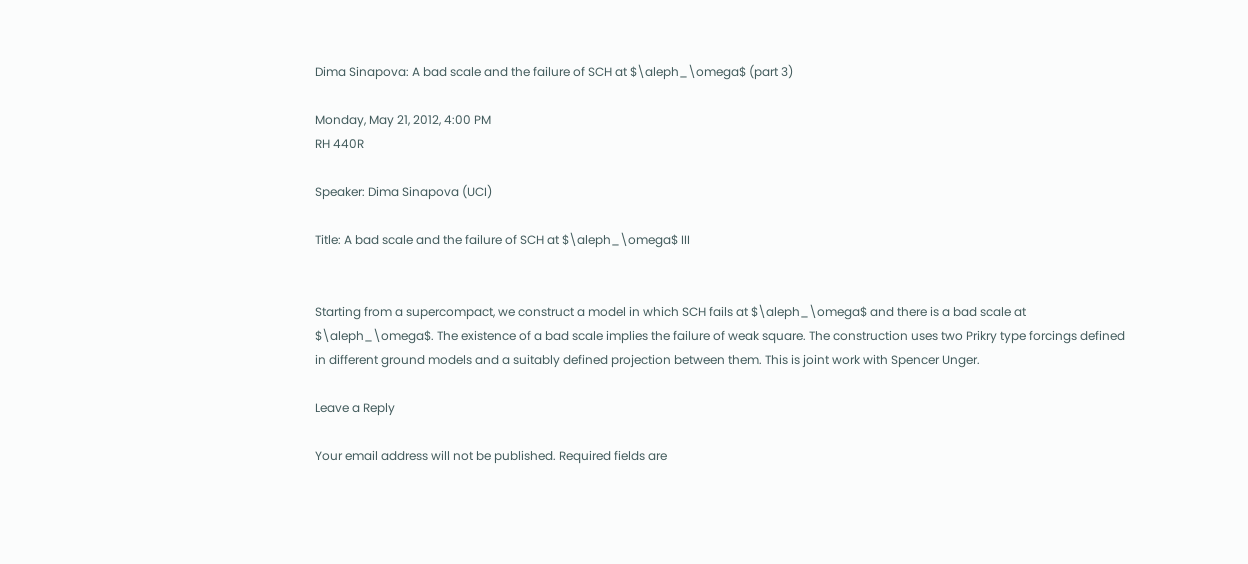Dima Sinapova: A bad scale and the failure of SCH at $\aleph_\omega$ (part 3)

Monday, May 21, 2012, 4:00 PM
RH 440R

Speaker: Dima Sinapova (UCI)

Title: A bad scale and the failure of SCH at $\aleph_\omega$ III


Starting from a supercompact, we construct a model in which SCH fails at $\aleph_\omega$ and there is a bad scale at $\aleph_\omega$. The existence of a bad scale implies the failure of weak square. The construction uses two Prikry type forcings defined in different ground models and a suitably defined projection between them. This is joint work with Spencer Unger.

Leave a Reply

Your email address will not be published. Required fields are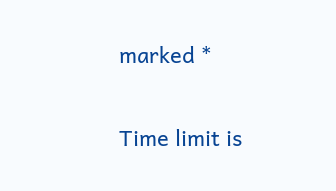marked *

Time limit is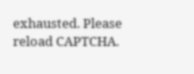exhausted. Please reload CAPTCHA.